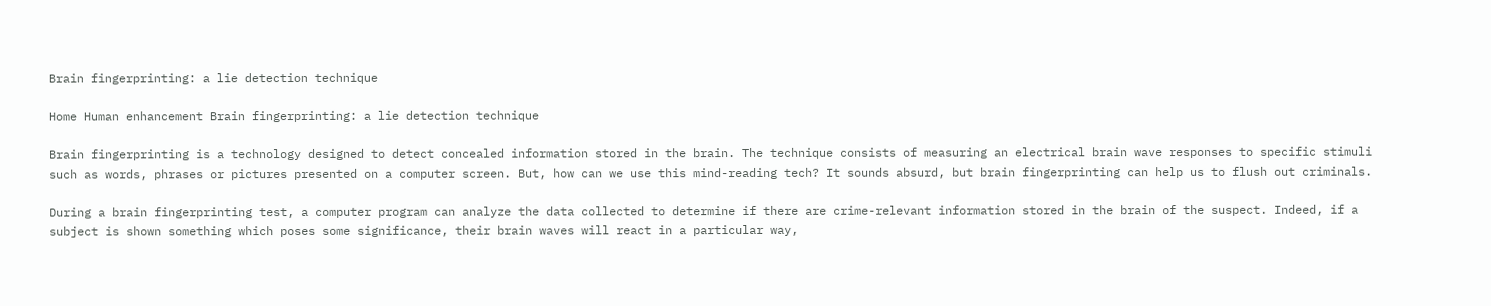Brain fingerprinting: a lie detection technique

Home Human enhancement Brain fingerprinting: a lie detection technique

Brain fingerprinting is a technology designed to detect concealed information stored in the brain. The technique consists of measuring an electrical brain wave responses to specific stimuli such as words, phrases or pictures presented on a computer screen. But, how can we use this mind-reading tech? It sounds absurd, but brain fingerprinting can help us to flush out criminals.

During a brain fingerprinting test, a computer program can analyze the data collected to determine if there are crime-relevant information stored in the brain of the suspect. Indeed, if a subject is shown something which poses some significance, their brain waves will react in a particular way,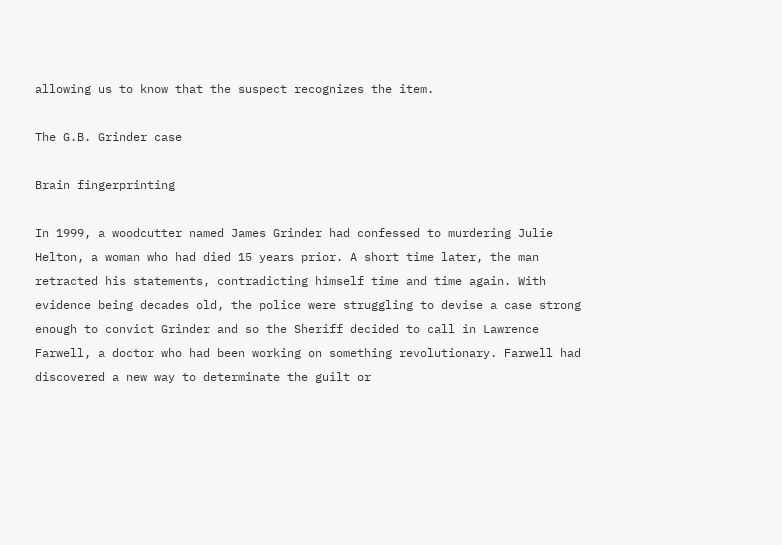allowing us to know that the suspect recognizes the item.

The G.B. Grinder case

Brain fingerprinting

In 1999, a woodcutter named James Grinder had confessed to murdering Julie Helton, a woman who had died 15 years prior. A short time later, the man retracted his statements, contradicting himself time and time again. With evidence being decades old, the police were struggling to devise a case strong enough to convict Grinder and so the Sheriff decided to call in Lawrence Farwell, a doctor who had been working on something revolutionary. Farwell had discovered a new way to determinate the guilt or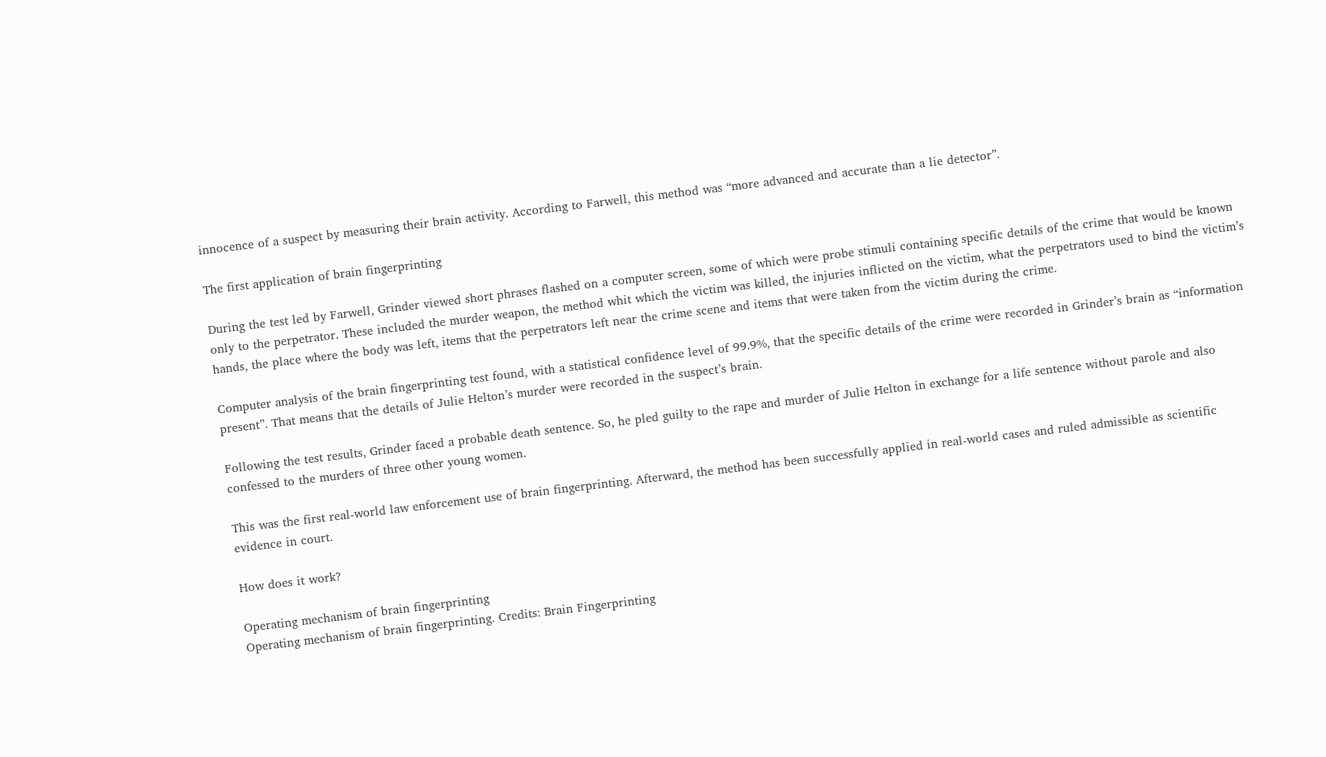innocence of a suspect by measuring their brain activity. According to Farwell, this method was “more advanced and accurate than a lie detector”.

The first application of brain fingerprinting

During the test led by Farwell, Grinder viewed short phrases flashed on a computer screen, some of which were probe stimuli containing specific details of the crime that would be known only to the perpetrator. These included the murder weapon, the method whit which the victim was killed, the injuries inflicted on the victim, what the perpetrators used to bind the victim’s hands, the place where the body was left, items that the perpetrators left near the crime scene and items that were taken from the victim during the crime.

Computer analysis of the brain fingerprinting test found, with a statistical confidence level of 99.9%, that the specific details of the crime were recorded in Grinder’s brain as “information present”. That means that the details of Julie Helton’s murder were recorded in the suspect’s brain.

Following the test results, Grinder faced a probable death sentence. So, he pled guilty to the rape and murder of Julie Helton in exchange for a life sentence without parole and also confessed to the murders of three other young women.

This was the first real-world law enforcement use of brain fingerprinting. Afterward, the method has been successfully applied in real-world cases and ruled admissible as scientific evidence in court.

How does it work?

Operating mechanism of brain fingerprinting
Operating mechanism of brain fingerprinting. Credits: Brain Fingerprinting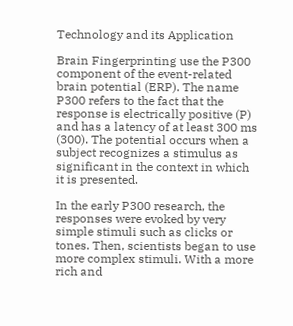Technology and its Application

Brain Fingerprinting use the P300 component of the event-related brain potential (ERP). The name P300 refers to the fact that the response is electrically positive (P) and has a latency of at least 300 ms (300). The potential occurs when a subject recognizes a stimulus as significant in the context in which it is presented.

In the early P300 research, the responses were evoked by very simple stimuli such as clicks or tones. Then, scientists began to use more complex stimuli. With a more rich and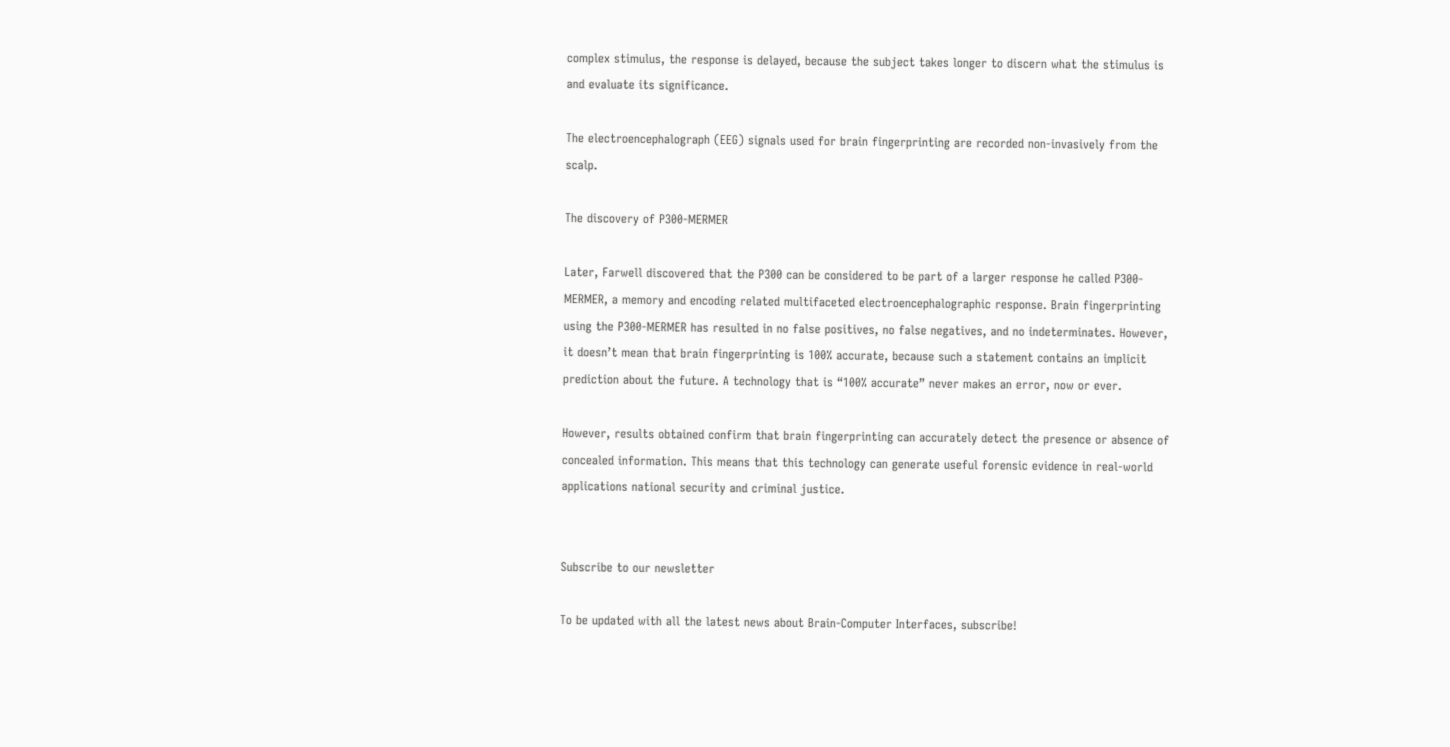complex stimulus, the response is delayed, because the subject takes longer to discern what the stimulus is and evaluate its significance.

The electroencephalograph (EEG) signals used for brain fingerprinting are recorded non-invasively from the scalp.

The discovery of P300-MERMER

Later, Farwell discovered that the P300 can be considered to be part of a larger response he called P300-MERMER, a memory and encoding related multifaceted electroencephalographic response. Brain fingerprinting using the P300-MERMER has resulted in no false positives, no false negatives, and no indeterminates. However, it doesn’t mean that brain fingerprinting is 100% accurate, because such a statement contains an implicit prediction about the future. A technology that is “100% accurate” never makes an error, now or ever.

However, results obtained confirm that brain fingerprinting can accurately detect the presence or absence of concealed information. This means that this technology can generate useful forensic evidence in real-world applications national security and criminal justice.


Subscribe to our newsletter

To be updated with all the latest news about Brain-Computer Interfaces, subscribe!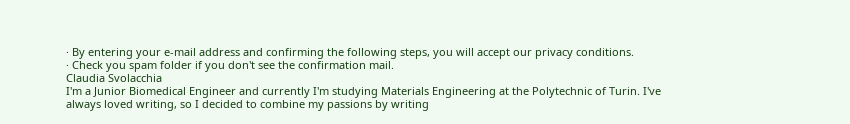· By entering your e-mail address and confirming the following steps, you will accept our privacy conditions.
· Check you spam folder if you don't see the confirmation mail.
Claudia Svolacchia
I'm a Junior Biomedical Engineer and currently I'm studying Materials Engineering at the Polytechnic of Turin. I've always loved writing, so I decided to combine my passions by writing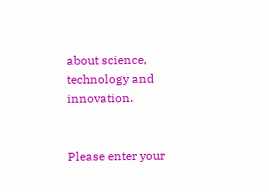about science, technology and innovation.


Please enter your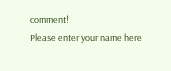comment!
Please enter your name here